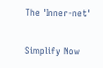The 'Inner-net'

Simplify Now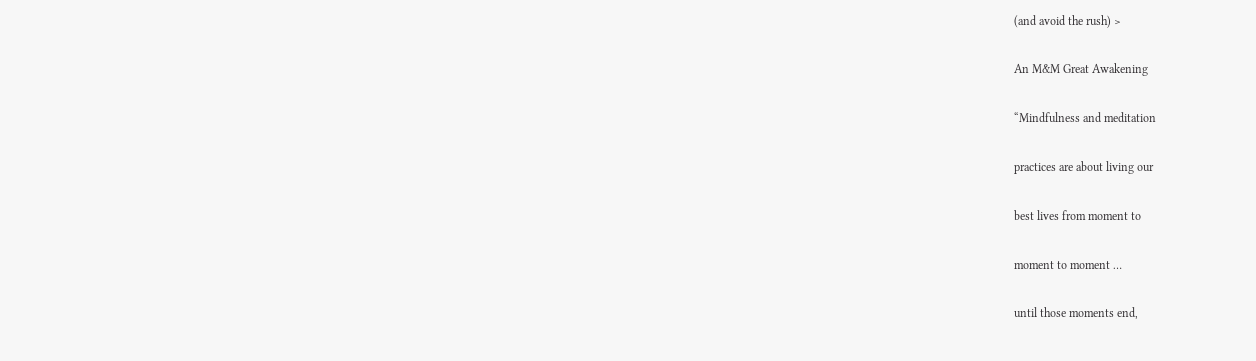(and avoid the rush) >

An M&M Great Awakening

“Mindfulness and meditation

practices are about living our

best lives from moment to

moment to moment …

until those moments end,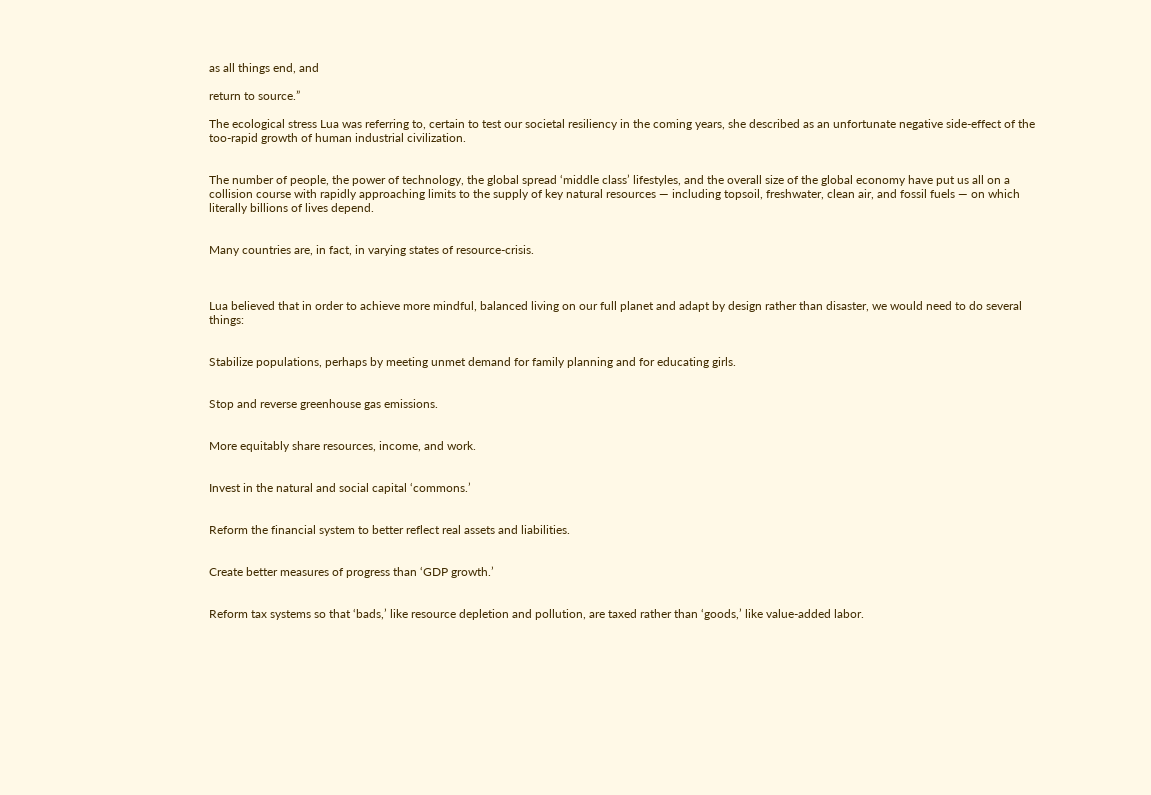as all things end, and

return to source.”

The ecological stress Lua was referring to, certain to test our societal resiliency in the coming years, she described as an unfortunate negative side-effect of the too-rapid growth of human industrial civilization.


The number of people, the power of technology, the global spread ‘middle class’ lifestyles, and the overall size of the global economy have put us all on a collision course with rapidly approaching limits to the supply of key natural resources — including topsoil, freshwater, clean air, and fossil fuels — on which literally billions of lives depend.


Many countries are, in fact, in varying states of resource-crisis.



Lua believed that in order to achieve more mindful, balanced living on our full planet and adapt by design rather than disaster, we would need to do several things:


Stabilize populations, perhaps by meeting unmet demand for family planning and for educating girls.


Stop and reverse greenhouse gas emissions.


More equitably share resources, income, and work.


Invest in the natural and social capital ‘commons.’


Reform the financial system to better reflect real assets and liabilities.


Create better measures of progress than ‘GDP growth.’


Reform tax systems so that ‘bads,’ like resource depletion and pollution, are taxed rather than ‘goods,’ like value-added labor.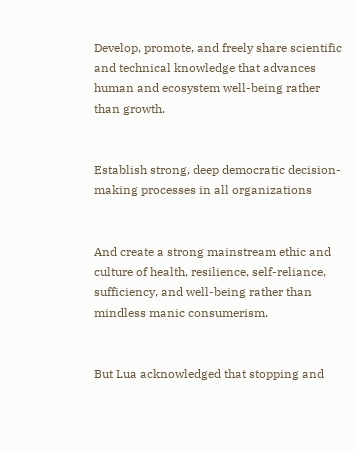Develop, promote, and freely share scientific and technical knowledge that advances human and ecosystem well-being rather than growth.


Establish strong, deep democratic decision-making processes in all organizations


And create a strong mainstream ethic and culture of health, resilience, self-reliance, sufficiency, and well-being rather than mindless manic consumerism.


But Lua acknowledged that stopping and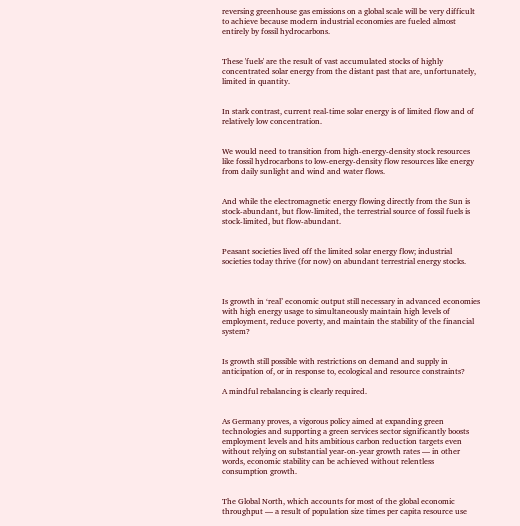reversing greenhouse gas emissions on a global scale will be very difficult to achieve because modern industrial economies are fueled almost entirely by fossil hydrocarbons.


These 'fuels' are the result of vast accumulated stocks of highly concentrated solar energy from the distant past that are, unfortunately, limited in quantity.


In stark contrast, current real-time solar energy is of limited flow and of relatively low concentration.


We would need to transition from high-energy-density stock resources like fossil hydrocarbons to low-energy-density flow resources like energy from daily sunlight and wind and water flows.


And while the electromagnetic energy flowing directly from the Sun is stock-abundant, but flow-limited, the terrestrial source of fossil fuels is stock-limited, but flow-abundant.


Peasant societies lived off the limited solar energy flow; industrial societies today thrive (for now) on abundant terrestrial energy stocks.



Is growth in ‘real’ economic output still necessary in advanced economies with high energy usage to simultaneously maintain high levels of employment, reduce poverty, and maintain the stability of the financial system?


Is growth still possible with restrictions on demand and supply in anticipation of, or in response to, ecological and resource constraints?

A mindful rebalancing is clearly required.


As Germany proves, a vigorous policy aimed at expanding green technologies and supporting a green services sector significantly boosts employment levels and hits ambitious carbon reduction targets even without relying on substantial year-on-year growth rates — in other words, economic stability can be achieved without relentless consumption growth.


The Global North, which accounts for most of the global economic throughput — a result of population size times per capita resource use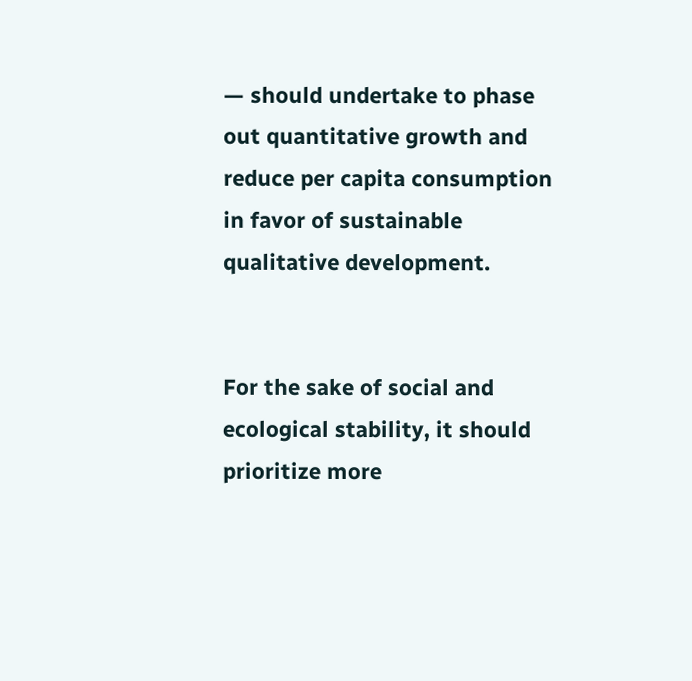— should undertake to phase out quantitative growth and reduce per capita consumption in favor of sustainable qualitative development.


For the sake of social and ecological stability, it should prioritize more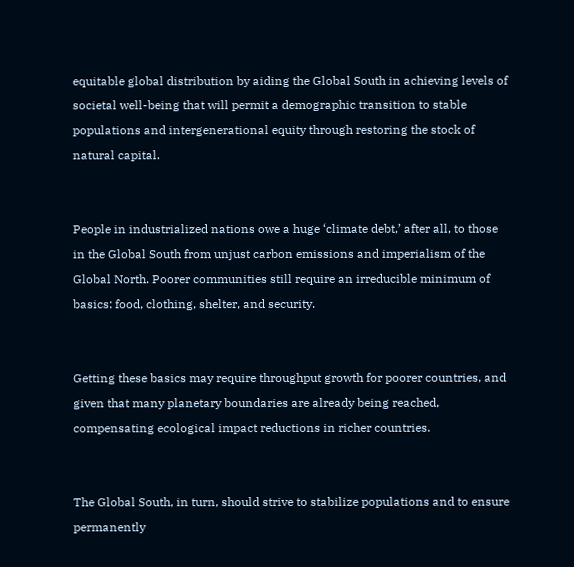equitable global distribution by aiding the Global South in achieving levels of societal well-being that will permit a demographic transition to stable populations and intergenerational equity through restoring the stock of natural capital.


People in industrialized nations owe a huge ‘climate debt,’ after all, to those in the Global South from unjust carbon emissions and imperialism of the Global North. Poorer communities still require an irreducible minimum of basics: food, clothing, shelter, and security.


Getting these basics may require throughput growth for poorer countries, and given that many planetary boundaries are already being reached, compensating ecological impact reductions in richer countries.


The Global South, in turn, should strive to stabilize populations and to ensure permanently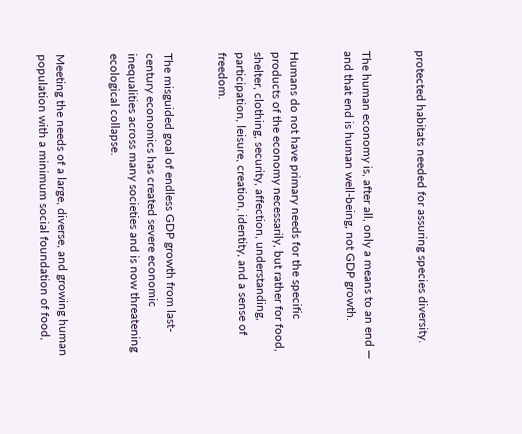protected habitats needed for assuring species diversity.


The human economy is, after all, only a means to an end — and that end is human well-being, not GDP growth.


Humans do not have primary needs for the specific products of the economy necessarily, but rather for food, shelter, clothing, security, affection, understanding, participation, leisure, creation, identity, and a sense of freedom.


The misguided goal of endless GDP growth from last-century economics has created severe economic inequalities across many societies and is now threatening ecological collapse.


Meeting the needs of a large, diverse, and growing human population with a minimum social foundation of food,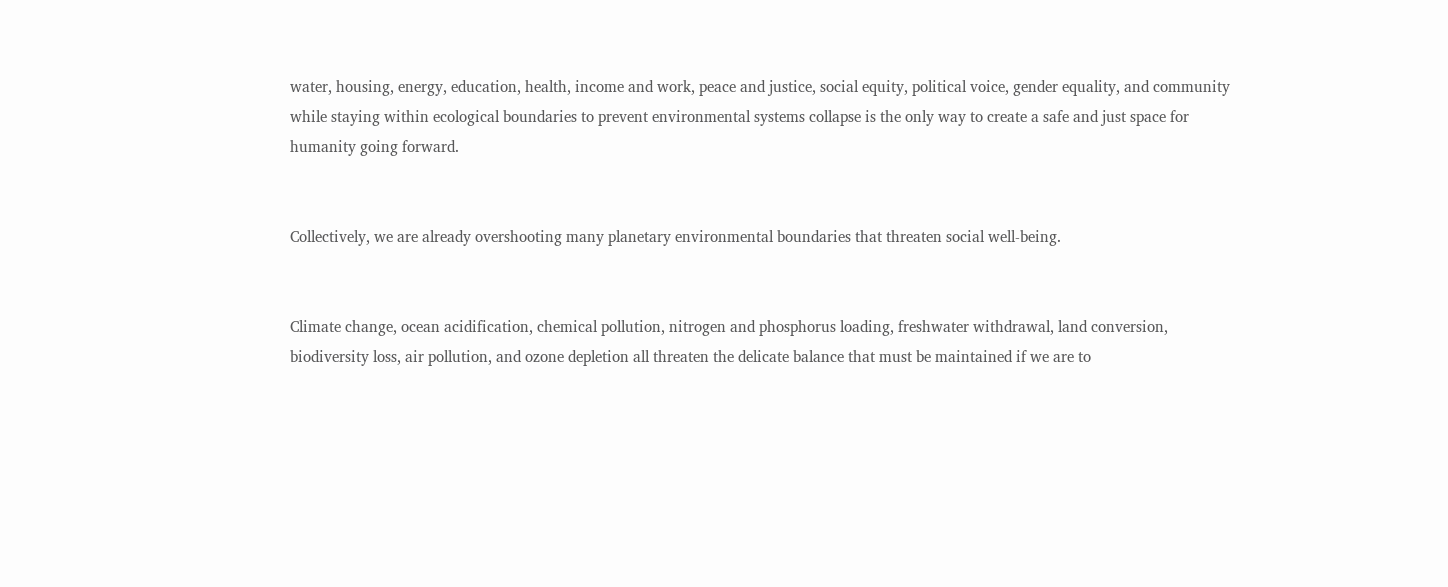water, housing, energy, education, health, income and work, peace and justice, social equity, political voice, gender equality, and community while staying within ecological boundaries to prevent environmental systems collapse is the only way to create a safe and just space for humanity going forward.


Collectively, we are already overshooting many planetary environmental boundaries that threaten social well-being.


Climate change, ocean acidification, chemical pollution, nitrogen and phosphorus loading, freshwater withdrawal, land conversion, biodiversity loss, air pollution, and ozone depletion all threaten the delicate balance that must be maintained if we are to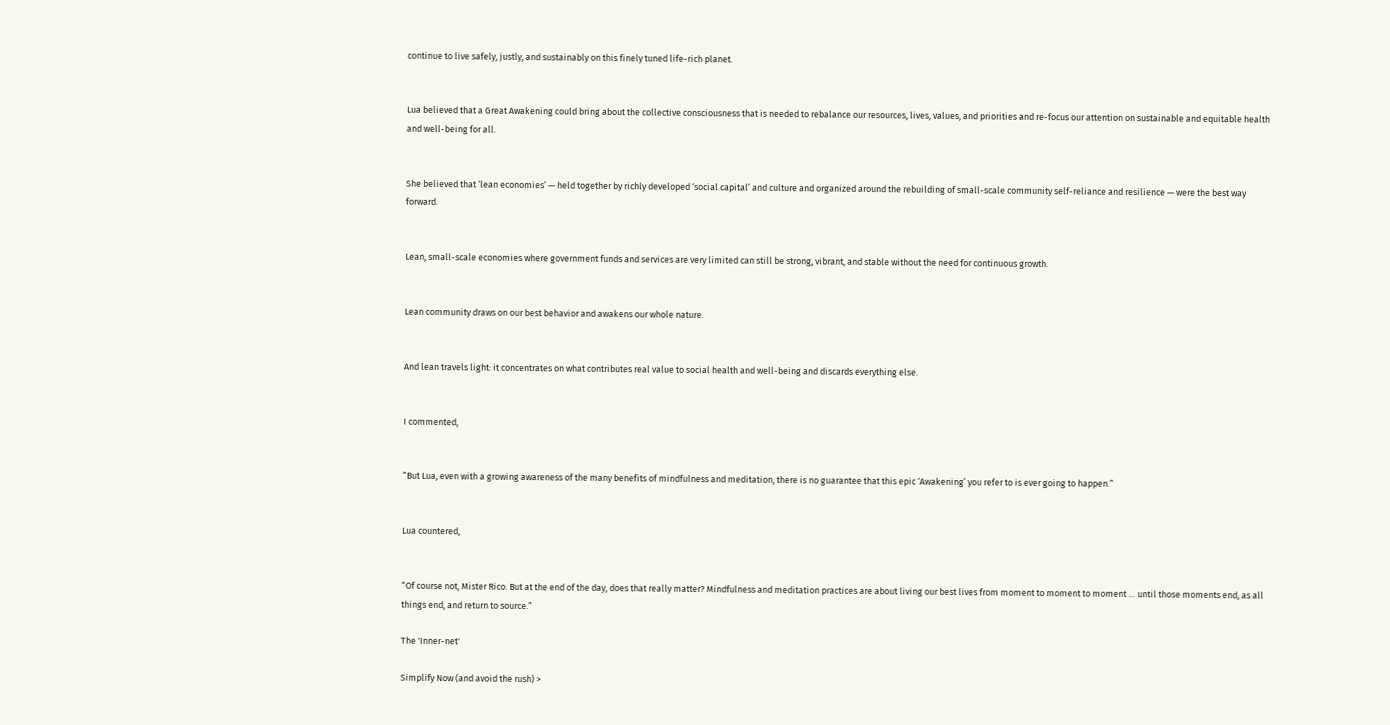continue to live safely, justly, and sustainably on this finely tuned life-rich planet.


Lua believed that a Great Awakening could bring about the collective consciousness that is needed to rebalance our resources, lives, values, and priorities and re-focus our attention on sustainable and equitable health and well-being for all.


She believed that ‘lean economies’ — held together by richly developed ‘social capital’ and culture and organized around the rebuilding of small-scale community self-reliance and resilience — were the best way forward.


Lean, small-scale economies where government funds and services are very limited can still be strong, vibrant, and stable without the need for continuous growth.


Lean community draws on our best behavior and awakens our whole nature.


And lean travels light: it concentrates on what contributes real value to social health and well-being and discards everything else.


I commented,


“But Lua, even with a growing awareness of the many benefits of mindfulness and meditation, there is no guarantee that this epic ‘Awakening’ you refer to is ever going to happen.”


Lua countered,


“Of course not, Mister Rico. But at the end of the day, does that really matter? Mindfulness and meditation practices are about living our best lives from moment to moment to moment … until those moments end, as all things end, and return to source.”

The 'Inner-net'

Simplify Now (and avoid the rush) >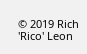© 2019 Rich 'Rico' Leon